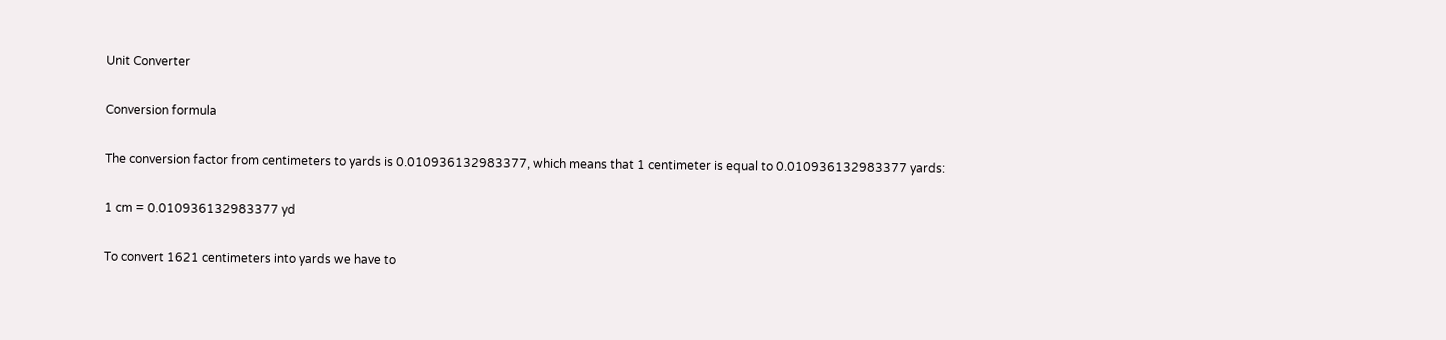Unit Converter

Conversion formula

The conversion factor from centimeters to yards is 0.010936132983377, which means that 1 centimeter is equal to 0.010936132983377 yards:

1 cm = 0.010936132983377 yd

To convert 1621 centimeters into yards we have to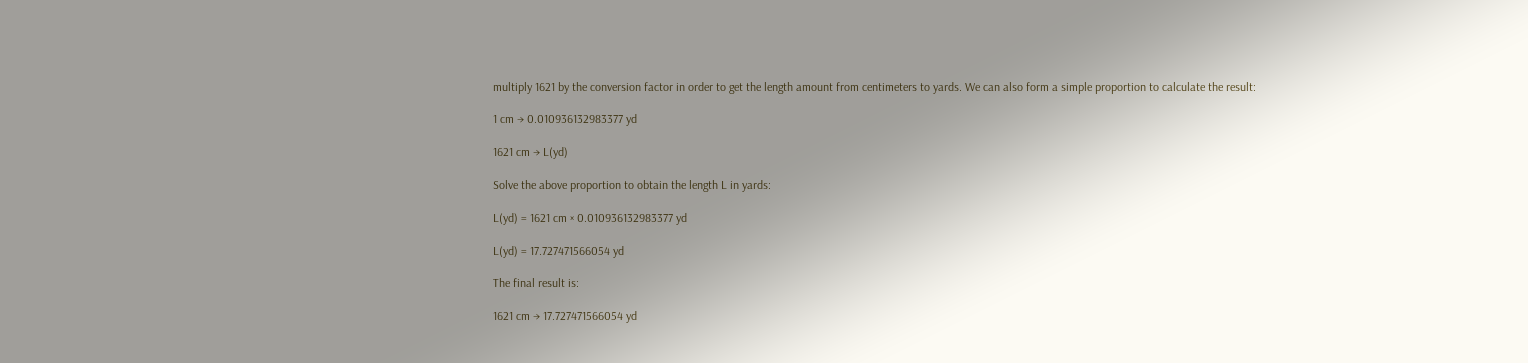multiply 1621 by the conversion factor in order to get the length amount from centimeters to yards. We can also form a simple proportion to calculate the result:

1 cm → 0.010936132983377 yd

1621 cm → L(yd)

Solve the above proportion to obtain the length L in yards:

L(yd) = 1621 cm × 0.010936132983377 yd

L(yd) = 17.727471566054 yd

The final result is:

1621 cm → 17.727471566054 yd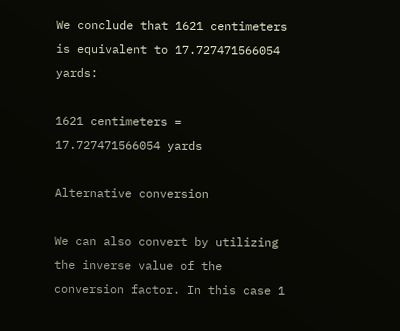We conclude that 1621 centimeters is equivalent to 17.727471566054 yards:

1621 centimeters = 17.727471566054 yards

Alternative conversion

We can also convert by utilizing the inverse value of the conversion factor. In this case 1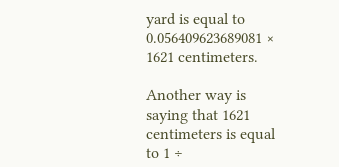yard is equal to 0.056409623689081 × 1621 centimeters.

Another way is saying that 1621 centimeters is equal to 1 ÷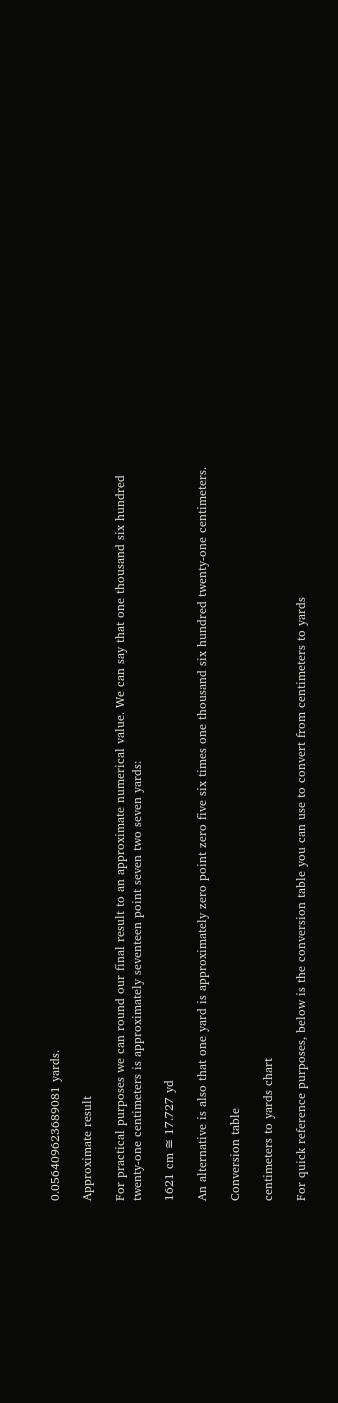0.056409623689081 yards.

Approximate result

For practical purposes we can round our final result to an approximate numerical value. We can say that one thousand six hundred twenty-one centimeters is approximately seventeen point seven two seven yards:

1621 cm ≅ 17.727 yd

An alternative is also that one yard is approximately zero point zero five six times one thousand six hundred twenty-one centimeters.

Conversion table

centimeters to yards chart

For quick reference purposes, below is the conversion table you can use to convert from centimeters to yards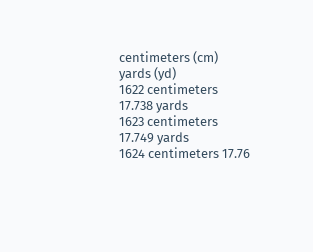centimeters (cm) yards (yd)
1622 centimeters 17.738 yards
1623 centimeters 17.749 yards
1624 centimeters 17.76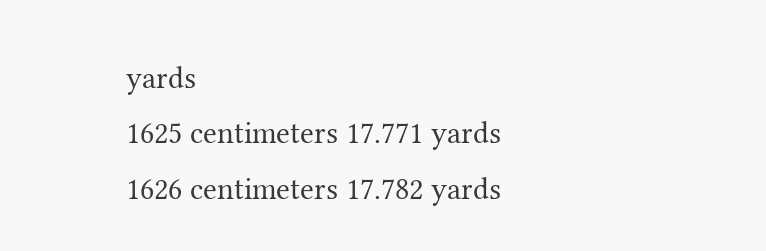yards
1625 centimeters 17.771 yards
1626 centimeters 17.782 yards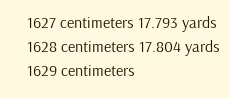1627 centimeters 17.793 yards
1628 centimeters 17.804 yards
1629 centimeters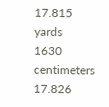17.815 yards
1630 centimeters 17.826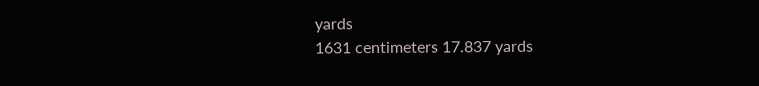yards
1631 centimeters 17.837 yards